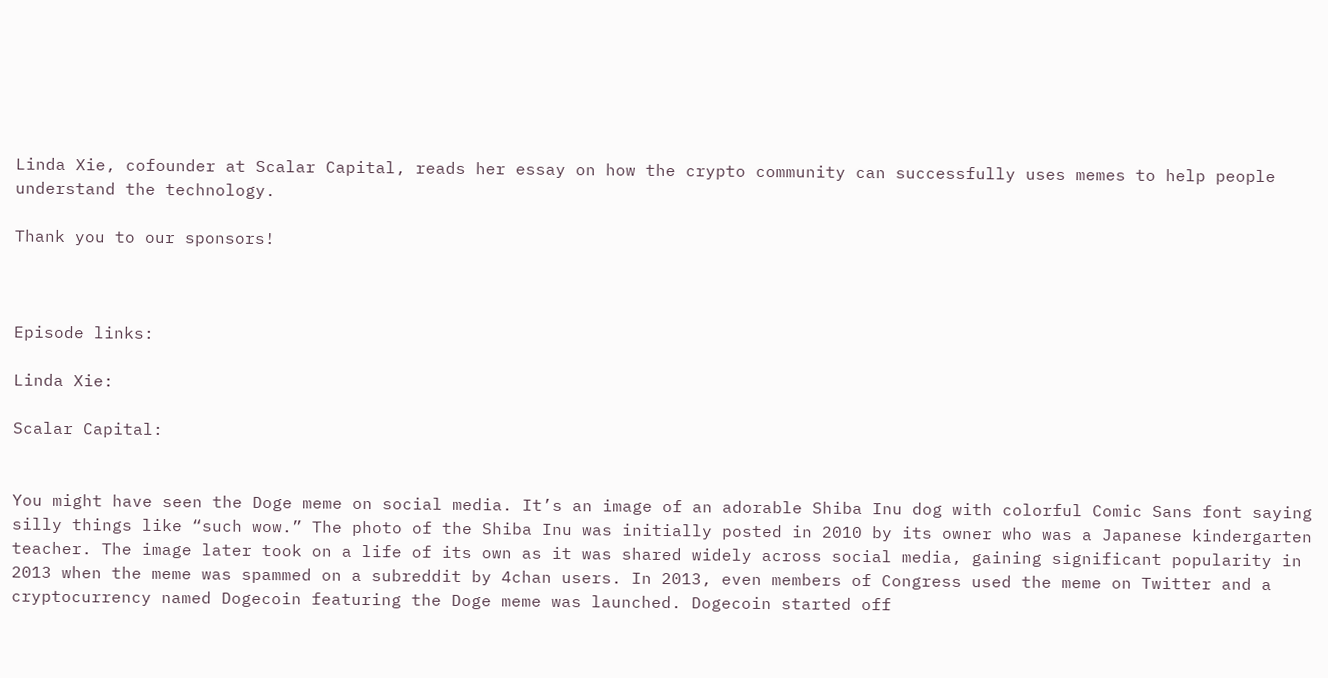Linda Xie, cofounder at Scalar Capital, reads her essay on how the crypto community can successfully uses memes to help people understand the technology.

Thank you to our sponsors!



Episode links:

Linda Xie:

Scalar Capital:


You might have seen the Doge meme on social media. It’s an image of an adorable Shiba Inu dog with colorful Comic Sans font saying silly things like “such wow.” The photo of the Shiba Inu was initially posted in 2010 by its owner who was a Japanese kindergarten teacher. The image later took on a life of its own as it was shared widely across social media, gaining significant popularity in 2013 when the meme was spammed on a subreddit by 4chan users. In 2013, even members of Congress used the meme on Twitter and a cryptocurrency named Dogecoin featuring the Doge meme was launched. Dogecoin started off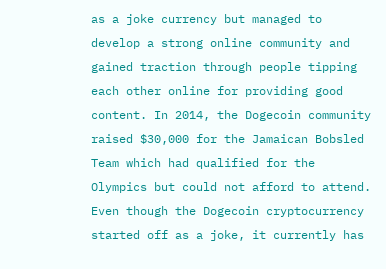as a joke currency but managed to develop a strong online community and gained traction through people tipping each other online for providing good content. In 2014, the Dogecoin community raised $30,000 for the Jamaican Bobsled Team which had qualified for the Olympics but could not afford to attend. Even though the Dogecoin cryptocurrency started off as a joke, it currently has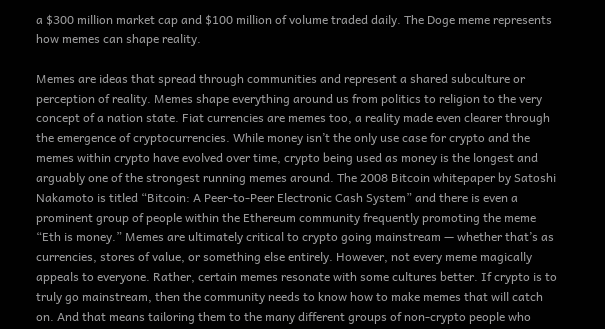a $300 million market cap and $100 million of volume traded daily. The Doge meme represents how memes can shape reality.

Memes are ideas that spread through communities and represent a shared subculture or perception of reality. Memes shape everything around us from politics to religion to the very concept of a nation state. Fiat currencies are memes too, a reality made even clearer through the emergence of cryptocurrencies. While money isn’t the only use case for crypto and the memes within crypto have evolved over time, crypto being used as money is the longest and arguably one of the strongest running memes around. The 2008 Bitcoin whitepaper by Satoshi Nakamoto is titled “Bitcoin: A Peer-to-Peer Electronic Cash System” and there is even a prominent group of people within the Ethereum community frequently promoting the meme “Eth is money.” Memes are ultimately critical to crypto going mainstream — whether that’s as currencies, stores of value, or something else entirely. However, not every meme magically appeals to everyone. Rather, certain memes resonate with some cultures better. If crypto is to truly go mainstream, then the community needs to know how to make memes that will catch on. And that means tailoring them to the many different groups of non-crypto people who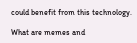could benefit from this technology.

What are memes and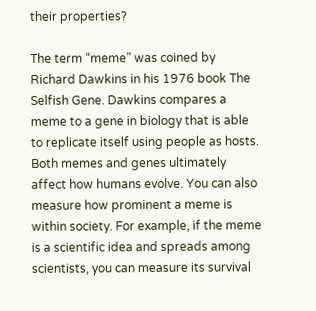their properties?

The term “meme” was coined by Richard Dawkins in his 1976 book The Selfish Gene. Dawkins compares a meme to a gene in biology that is able to replicate itself using people as hosts. Both memes and genes ultimately affect how humans evolve. You can also measure how prominent a meme is within society. For example, if the meme is a scientific idea and spreads among scientists, you can measure its survival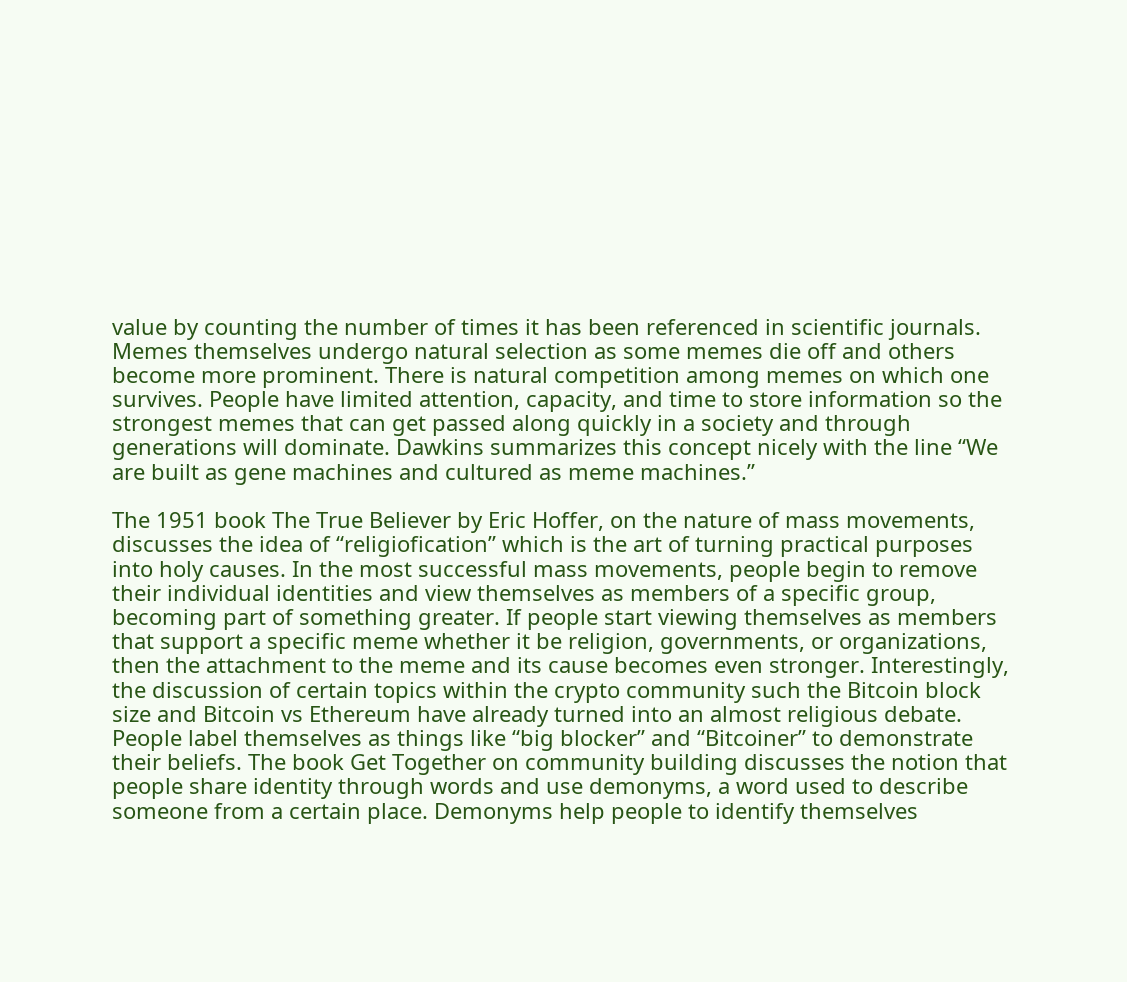value by counting the number of times it has been referenced in scientific journals. Memes themselves undergo natural selection as some memes die off and others become more prominent. There is natural competition among memes on which one survives. People have limited attention, capacity, and time to store information so the strongest memes that can get passed along quickly in a society and through generations will dominate. Dawkins summarizes this concept nicely with the line “We are built as gene machines and cultured as meme machines.”

The 1951 book The True Believer by Eric Hoffer, on the nature of mass movements, discusses the idea of “religiofication” which is the art of turning practical purposes into holy causes. In the most successful mass movements, people begin to remove their individual identities and view themselves as members of a specific group, becoming part of something greater. If people start viewing themselves as members that support a specific meme whether it be religion, governments, or organizations, then the attachment to the meme and its cause becomes even stronger. Interestingly, the discussion of certain topics within the crypto community such the Bitcoin block size and Bitcoin vs Ethereum have already turned into an almost religious debate. People label themselves as things like “big blocker” and “Bitcoiner” to demonstrate their beliefs. The book Get Together on community building discusses the notion that people share identity through words and use demonyms, a word used to describe someone from a certain place. Demonyms help people to identify themselves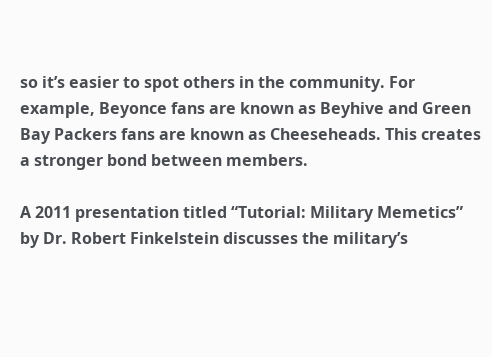so it’s easier to spot others in the community. For example, Beyonce fans are known as Beyhive and Green Bay Packers fans are known as Cheeseheads. This creates a stronger bond between members.

A 2011 presentation titled “Tutorial: Military Memetics” by Dr. Robert Finkelstein discusses the military’s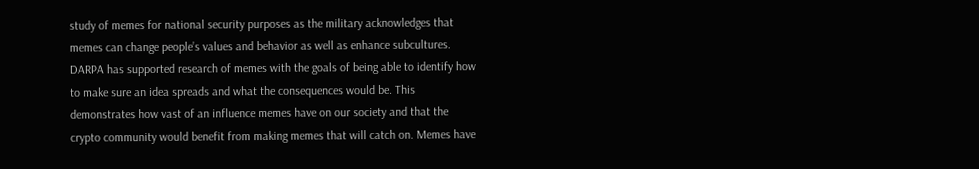study of memes for national security purposes as the military acknowledges that memes can change people’s values and behavior as well as enhance subcultures. DARPA has supported research of memes with the goals of being able to identify how to make sure an idea spreads and what the consequences would be. This demonstrates how vast of an influence memes have on our society and that the crypto community would benefit from making memes that will catch on. Memes have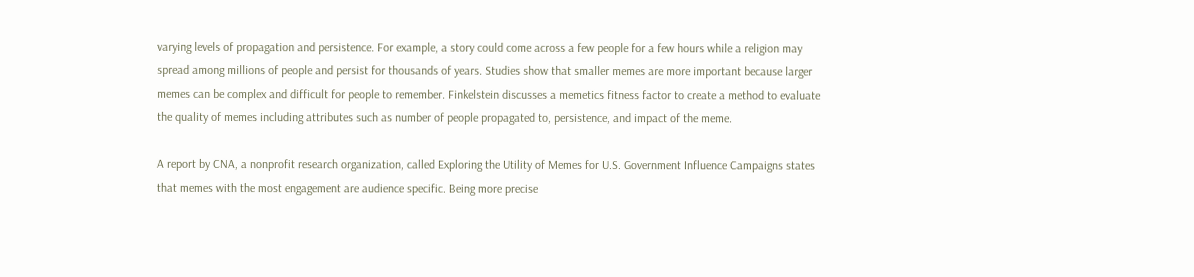varying levels of propagation and persistence. For example, a story could come across a few people for a few hours while a religion may spread among millions of people and persist for thousands of years. Studies show that smaller memes are more important because larger memes can be complex and difficult for people to remember. Finkelstein discusses a memetics fitness factor to create a method to evaluate the quality of memes including attributes such as number of people propagated to, persistence, and impact of the meme.

A report by CNA, a nonprofit research organization, called Exploring the Utility of Memes for U.S. Government Influence Campaigns states that memes with the most engagement are audience specific. Being more precise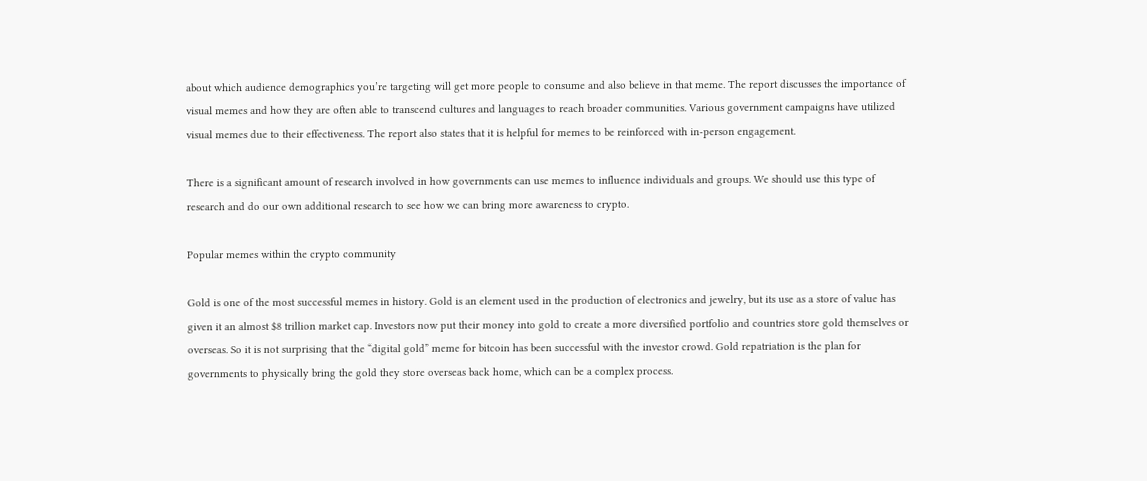about which audience demographics you’re targeting will get more people to consume and also believe in that meme. The report discusses the importance of visual memes and how they are often able to transcend cultures and languages to reach broader communities. Various government campaigns have utilized visual memes due to their effectiveness. The report also states that it is helpful for memes to be reinforced with in-person engagement.

There is a significant amount of research involved in how governments can use memes to influence individuals and groups. We should use this type of research and do our own additional research to see how we can bring more awareness to crypto.

Popular memes within the crypto community

Gold is one of the most successful memes in history. Gold is an element used in the production of electronics and jewelry, but its use as a store of value has given it an almost $8 trillion market cap. Investors now put their money into gold to create a more diversified portfolio and countries store gold themselves or overseas. So it is not surprising that the “digital gold” meme for bitcoin has been successful with the investor crowd. Gold repatriation is the plan for governments to physically bring the gold they store overseas back home, which can be a complex process.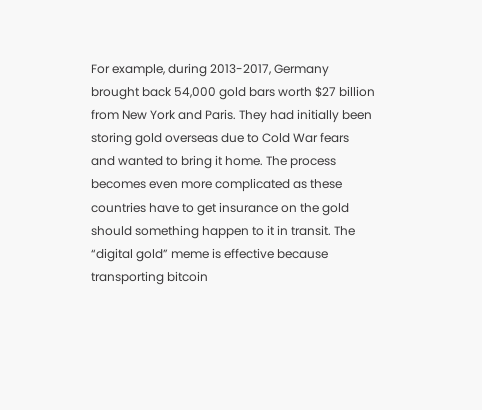For example, during 2013-2017, Germany brought back 54,000 gold bars worth $27 billion from New York and Paris. They had initially been storing gold overseas due to Cold War fears and wanted to bring it home. The process becomes even more complicated as these countries have to get insurance on the gold should something happen to it in transit. The “digital gold” meme is effective because transporting bitcoin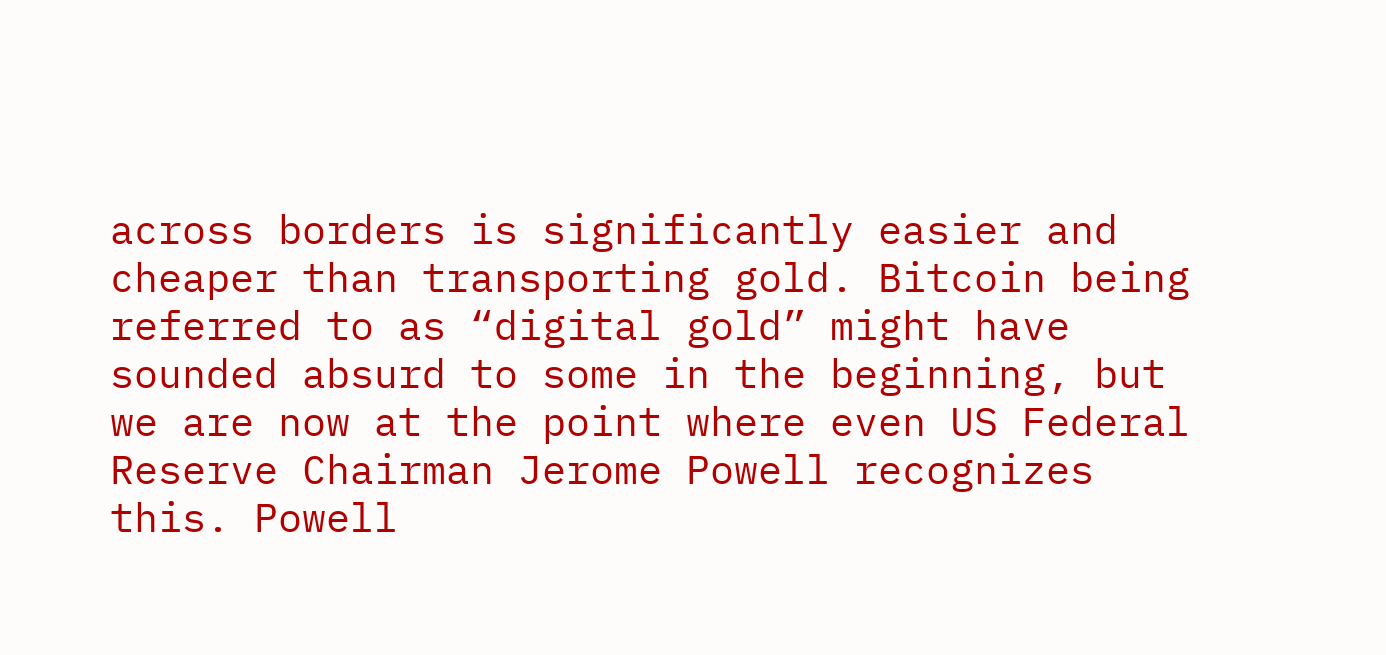across borders is significantly easier and cheaper than transporting gold. Bitcoin being referred to as “digital gold” might have sounded absurd to some in the beginning, but we are now at the point where even US Federal Reserve Chairman Jerome Powell recognizes this. Powell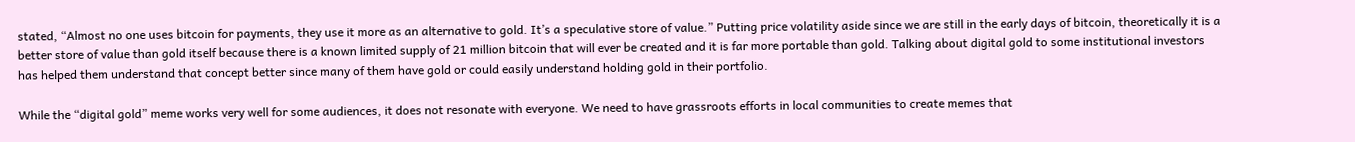stated, “Almost no one uses bitcoin for payments, they use it more as an alternative to gold. It’s a speculative store of value.” Putting price volatility aside since we are still in the early days of bitcoin, theoretically it is a better store of value than gold itself because there is a known limited supply of 21 million bitcoin that will ever be created and it is far more portable than gold. Talking about digital gold to some institutional investors has helped them understand that concept better since many of them have gold or could easily understand holding gold in their portfolio.

While the “digital gold” meme works very well for some audiences, it does not resonate with everyone. We need to have grassroots efforts in local communities to create memes that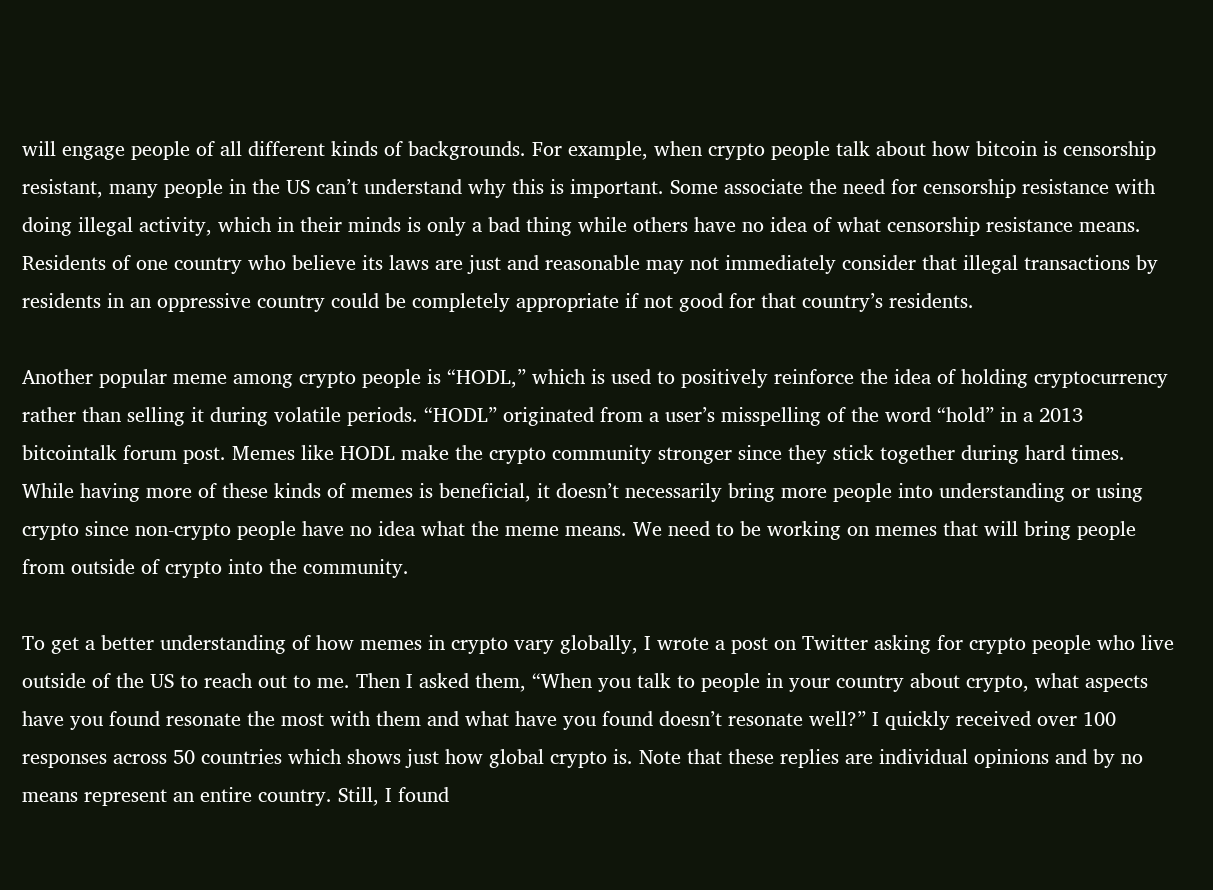will engage people of all different kinds of backgrounds. For example, when crypto people talk about how bitcoin is censorship resistant, many people in the US can’t understand why this is important. Some associate the need for censorship resistance with doing illegal activity, which in their minds is only a bad thing while others have no idea of what censorship resistance means. Residents of one country who believe its laws are just and reasonable may not immediately consider that illegal transactions by residents in an oppressive country could be completely appropriate if not good for that country’s residents.

Another popular meme among crypto people is “HODL,” which is used to positively reinforce the idea of holding cryptocurrency rather than selling it during volatile periods. “HODL” originated from a user’s misspelling of the word “hold” in a 2013 bitcointalk forum post. Memes like HODL make the crypto community stronger since they stick together during hard times. While having more of these kinds of memes is beneficial, it doesn’t necessarily bring more people into understanding or using crypto since non-crypto people have no idea what the meme means. We need to be working on memes that will bring people from outside of crypto into the community.

To get a better understanding of how memes in crypto vary globally, I wrote a post on Twitter asking for crypto people who live outside of the US to reach out to me. Then I asked them, “When you talk to people in your country about crypto, what aspects have you found resonate the most with them and what have you found doesn’t resonate well?” I quickly received over 100 responses across 50 countries which shows just how global crypto is. Note that these replies are individual opinions and by no means represent an entire country. Still, I found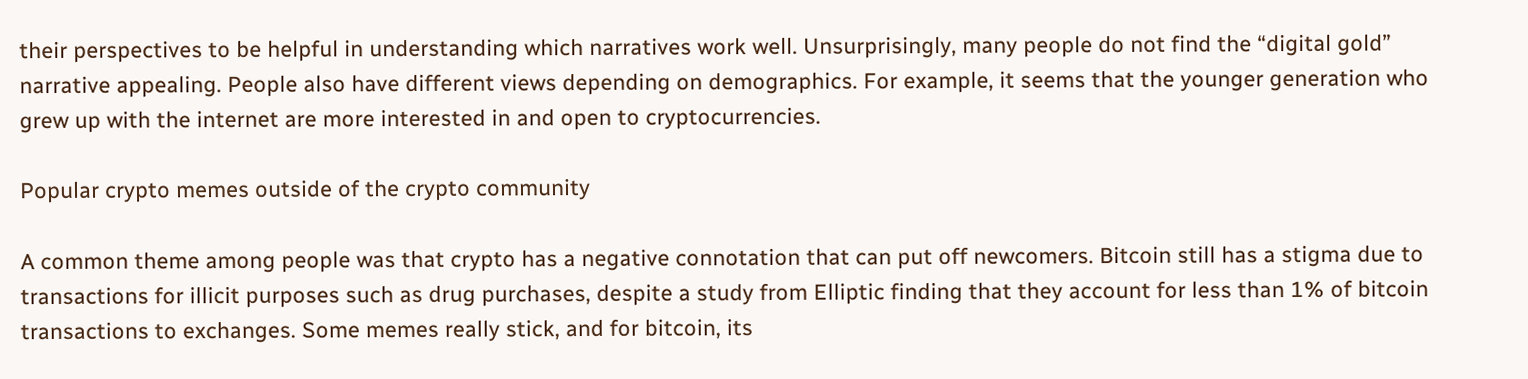their perspectives to be helpful in understanding which narratives work well. Unsurprisingly, many people do not find the “digital gold” narrative appealing. People also have different views depending on demographics. For example, it seems that the younger generation who grew up with the internet are more interested in and open to cryptocurrencies.

Popular crypto memes outside of the crypto community

A common theme among people was that crypto has a negative connotation that can put off newcomers. Bitcoin still has a stigma due to transactions for illicit purposes such as drug purchases, despite a study from Elliptic finding that they account for less than 1% of bitcoin transactions to exchanges. Some memes really stick, and for bitcoin, its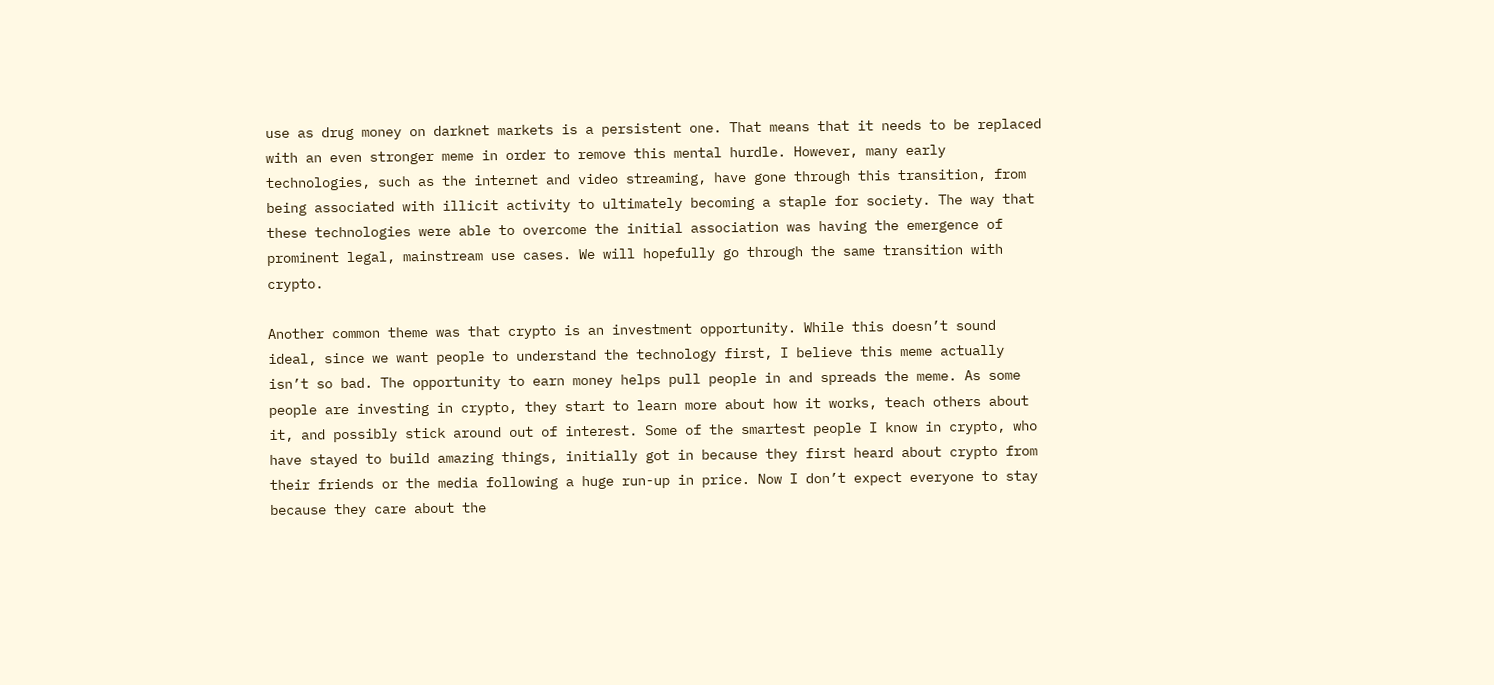use as drug money on darknet markets is a persistent one. That means that it needs to be replaced with an even stronger meme in order to remove this mental hurdle. However, many early technologies, such as the internet and video streaming, have gone through this transition, from being associated with illicit activity to ultimately becoming a staple for society. The way that these technologies were able to overcome the initial association was having the emergence of prominent legal, mainstream use cases. We will hopefully go through the same transition with crypto.

Another common theme was that crypto is an investment opportunity. While this doesn’t sound ideal, since we want people to understand the technology first, I believe this meme actually isn’t so bad. The opportunity to earn money helps pull people in and spreads the meme. As some people are investing in crypto, they start to learn more about how it works, teach others about it, and possibly stick around out of interest. Some of the smartest people I know in crypto, who have stayed to build amazing things, initially got in because they first heard about crypto from their friends or the media following a huge run-up in price. Now I don’t expect everyone to stay because they care about the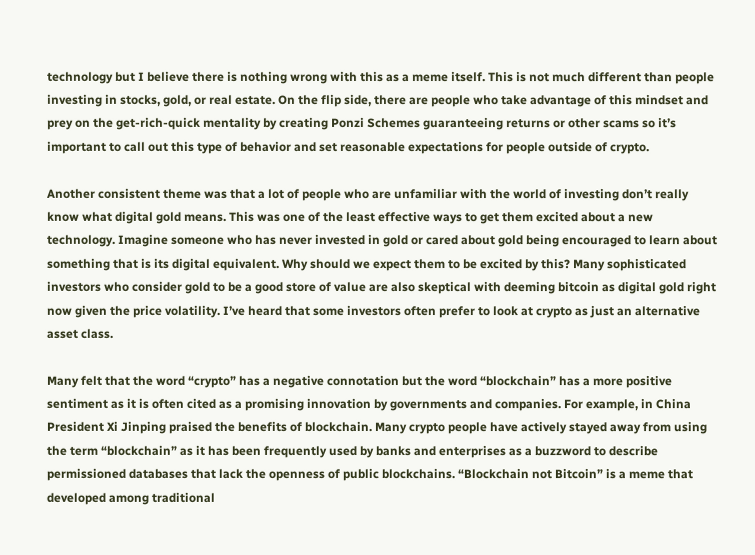technology but I believe there is nothing wrong with this as a meme itself. This is not much different than people investing in stocks, gold, or real estate. On the flip side, there are people who take advantage of this mindset and prey on the get-rich-quick mentality by creating Ponzi Schemes guaranteeing returns or other scams so it’s important to call out this type of behavior and set reasonable expectations for people outside of crypto.

Another consistent theme was that a lot of people who are unfamiliar with the world of investing don’t really know what digital gold means. This was one of the least effective ways to get them excited about a new technology. Imagine someone who has never invested in gold or cared about gold being encouraged to learn about something that is its digital equivalent. Why should we expect them to be excited by this? Many sophisticated investors who consider gold to be a good store of value are also skeptical with deeming bitcoin as digital gold right now given the price volatility. I’ve heard that some investors often prefer to look at crypto as just an alternative asset class.

Many felt that the word “crypto” has a negative connotation but the word “blockchain” has a more positive sentiment as it is often cited as a promising innovation by governments and companies. For example, in China President Xi Jinping praised the benefits of blockchain. Many crypto people have actively stayed away from using the term “blockchain” as it has been frequently used by banks and enterprises as a buzzword to describe permissioned databases that lack the openness of public blockchains. “Blockchain not Bitcoin” is a meme that developed among traditional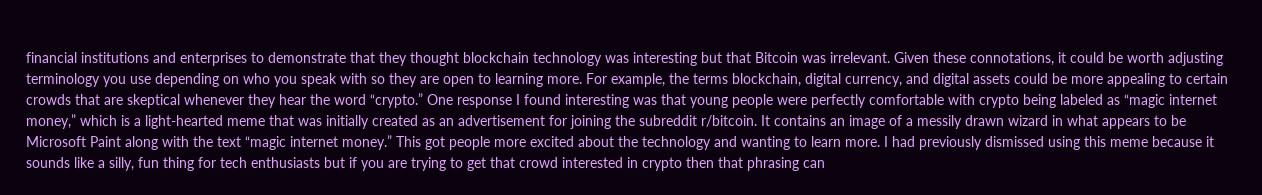financial institutions and enterprises to demonstrate that they thought blockchain technology was interesting but that Bitcoin was irrelevant. Given these connotations, it could be worth adjusting terminology you use depending on who you speak with so they are open to learning more. For example, the terms blockchain, digital currency, and digital assets could be more appealing to certain crowds that are skeptical whenever they hear the word “crypto.” One response I found interesting was that young people were perfectly comfortable with crypto being labeled as “magic internet money,” which is a light-hearted meme that was initially created as an advertisement for joining the subreddit r/bitcoin. It contains an image of a messily drawn wizard in what appears to be Microsoft Paint along with the text “magic internet money.” This got people more excited about the technology and wanting to learn more. I had previously dismissed using this meme because it sounds like a silly, fun thing for tech enthusiasts but if you are trying to get that crowd interested in crypto then that phrasing can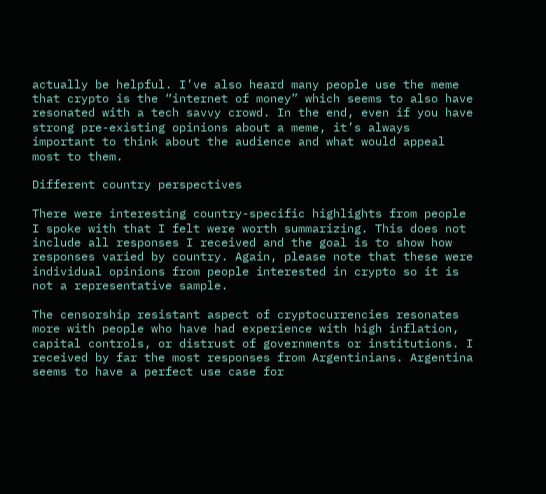actually be helpful. I’ve also heard many people use the meme that crypto is the “internet of money” which seems to also have resonated with a tech savvy crowd. In the end, even if you have strong pre-existing opinions about a meme, it’s always important to think about the audience and what would appeal most to them.

Different country perspectives

There were interesting country-specific highlights from people I spoke with that I felt were worth summarizing. This does not include all responses I received and the goal is to show how responses varied by country. Again, please note that these were individual opinions from people interested in crypto so it is not a representative sample.

The censorship resistant aspect of cryptocurrencies resonates more with people who have had experience with high inflation, capital controls, or distrust of governments or institutions. I received by far the most responses from Argentinians. Argentina seems to have a perfect use case for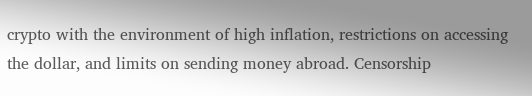crypto with the environment of high inflation, restrictions on accessing the dollar, and limits on sending money abroad. Censorship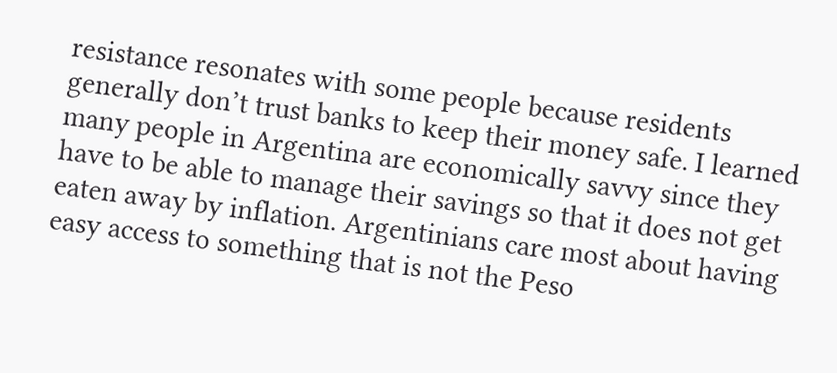resistance resonates with some people because residents generally don’t trust banks to keep their money safe. I learned many people in Argentina are economically savvy since they have to be able to manage their savings so that it does not get eaten away by inflation. Argentinians care most about having easy access to something that is not the Peso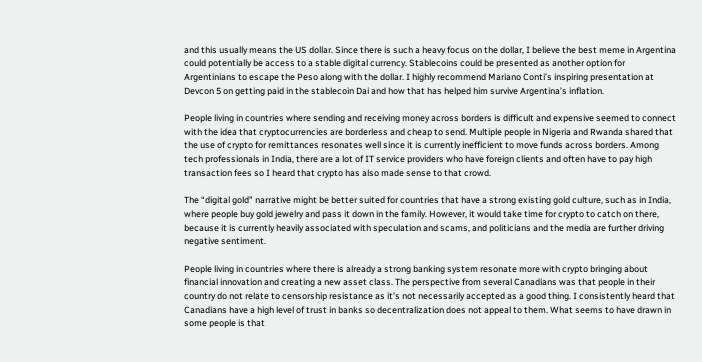and this usually means the US dollar. Since there is such a heavy focus on the dollar, I believe the best meme in Argentina could potentially be access to a stable digital currency. Stablecoins could be presented as another option for Argentinians to escape the Peso along with the dollar. I highly recommend Mariano Conti’s inspiring presentation at Devcon 5 on getting paid in the stablecoin Dai and how that has helped him survive Argentina’s inflation.

People living in countries where sending and receiving money across borders is difficult and expensive seemed to connect with the idea that cryptocurrencies are borderless and cheap to send. Multiple people in Nigeria and Rwanda shared that the use of crypto for remittances resonates well since it is currently inefficient to move funds across borders. Among tech professionals in India, there are a lot of IT service providers who have foreign clients and often have to pay high transaction fees so I heard that crypto has also made sense to that crowd.

The “digital gold” narrative might be better suited for countries that have a strong existing gold culture, such as in India, where people buy gold jewelry and pass it down in the family. However, it would take time for crypto to catch on there, because it is currently heavily associated with speculation and scams, and politicians and the media are further driving negative sentiment.

People living in countries where there is already a strong banking system resonate more with crypto bringing about financial innovation and creating a new asset class. The perspective from several Canadians was that people in their country do not relate to censorship resistance as it’s not necessarily accepted as a good thing. I consistently heard that Canadians have a high level of trust in banks so decentralization does not appeal to them. What seems to have drawn in some people is that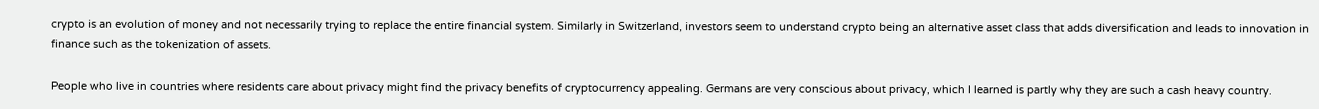crypto is an evolution of money and not necessarily trying to replace the entire financial system. Similarly in Switzerland, investors seem to understand crypto being an alternative asset class that adds diversification and leads to innovation in finance such as the tokenization of assets.

People who live in countries where residents care about privacy might find the privacy benefits of cryptocurrency appealing. Germans are very conscious about privacy, which I learned is partly why they are such a cash heavy country.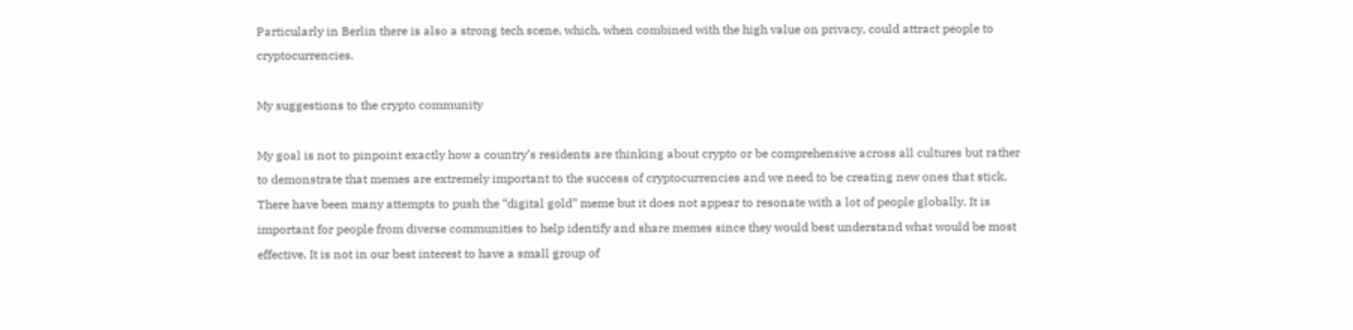Particularly in Berlin there is also a strong tech scene, which, when combined with the high value on privacy, could attract people to cryptocurrencies.

My suggestions to the crypto community

My goal is not to pinpoint exactly how a country’s residents are thinking about crypto or be comprehensive across all cultures but rather to demonstrate that memes are extremely important to the success of cryptocurrencies and we need to be creating new ones that stick. There have been many attempts to push the “digital gold” meme but it does not appear to resonate with a lot of people globally. It is important for people from diverse communities to help identify and share memes since they would best understand what would be most effective. It is not in our best interest to have a small group of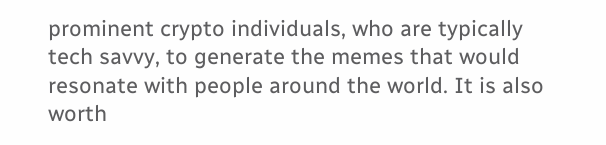prominent crypto individuals, who are typically tech savvy, to generate the memes that would resonate with people around the world. It is also worth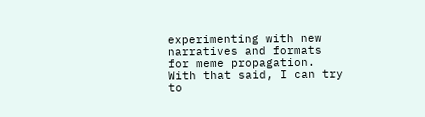experimenting with new narratives and formats for meme propagation. With that said, I can try to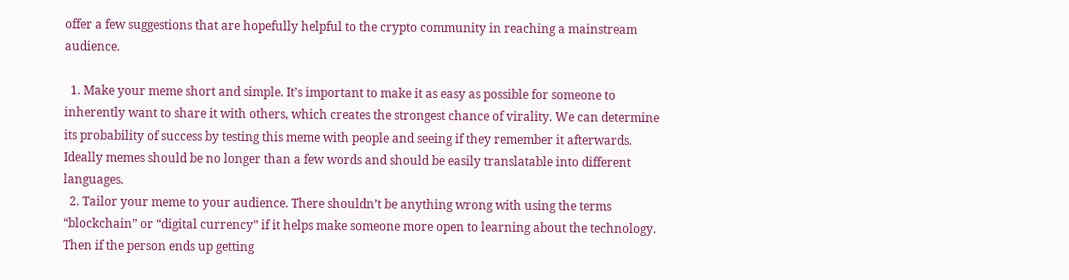offer a few suggestions that are hopefully helpful to the crypto community in reaching a mainstream audience.

  1. Make your meme short and simple. It’s important to make it as easy as possible for someone to inherently want to share it with others, which creates the strongest chance of virality. We can determine its probability of success by testing this meme with people and seeing if they remember it afterwards. Ideally memes should be no longer than a few words and should be easily translatable into different languages.
  2. Tailor your meme to your audience. There shouldn’t be anything wrong with using the terms “blockchain” or “digital currency” if it helps make someone more open to learning about the technology. Then if the person ends up getting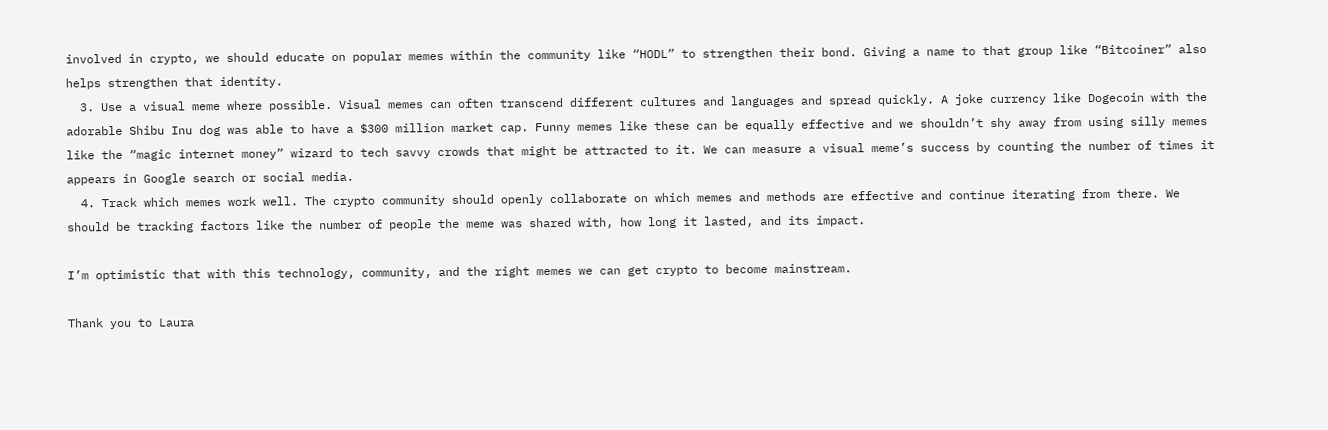involved in crypto, we should educate on popular memes within the community like “HODL” to strengthen their bond. Giving a name to that group like “Bitcoiner” also helps strengthen that identity.
  3. Use a visual meme where possible. Visual memes can often transcend different cultures and languages and spread quickly. A joke currency like Dogecoin with the adorable Shibu Inu dog was able to have a $300 million market cap. Funny memes like these can be equally effective and we shouldn’t shy away from using silly memes like the “magic internet money” wizard to tech savvy crowds that might be attracted to it. We can measure a visual meme’s success by counting the number of times it appears in Google search or social media.
  4. Track which memes work well. The crypto community should openly collaborate on which memes and methods are effective and continue iterating from there. We should be tracking factors like the number of people the meme was shared with, how long it lasted, and its impact.

I’m optimistic that with this technology, community, and the right memes we can get crypto to become mainstream.

Thank you to Laura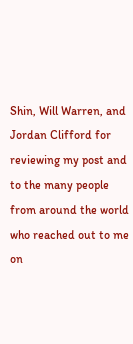Shin, Will Warren, and Jordan Clifford for reviewing my post and to the many people from around the world who reached out to me on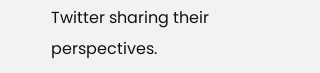Twitter sharing their perspectives.